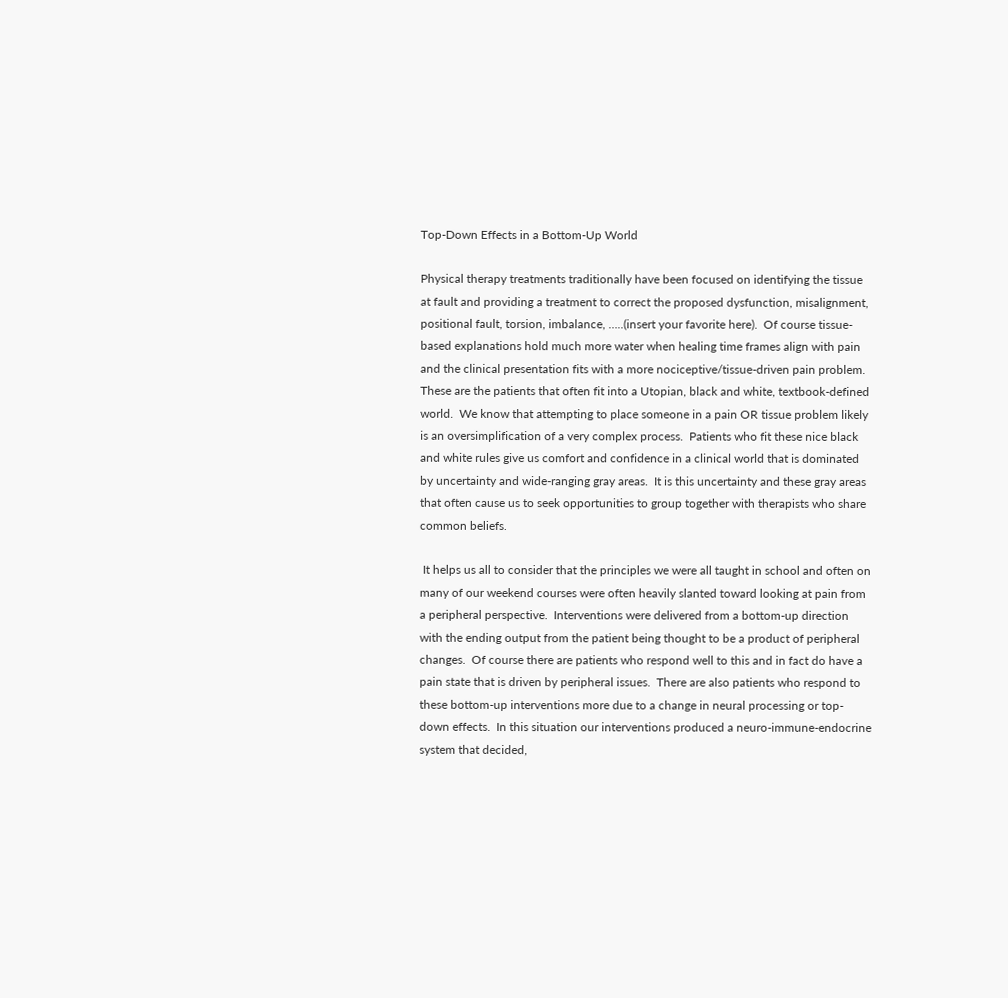Top-Down Effects in a Bottom-Up World

Physical therapy treatments traditionally have been focused on identifying the tissue at fault and providing a treatment to correct the proposed dysfunction, misalignment, positional fault, torsion, imbalance, …..(insert your favorite here).  Of course tissue-based explanations hold much more water when healing time frames align with pain and the clinical presentation fits with a more nociceptive/tissue-driven pain problem.    These are the patients that often fit into a Utopian, black and white, textbook-defined world.  We know that attempting to place someone in a pain OR tissue problem likely is an oversimplification of a very complex process.  Patients who fit these nice black and white rules give us comfort and confidence in a clinical world that is dominated by uncertainty and wide-ranging gray areas.  It is this uncertainty and these gray areas that often cause us to seek opportunities to group together with therapists who share common beliefs.

 It helps us all to consider that the principles we were all taught in school and often on many of our weekend courses were often heavily slanted toward looking at pain from a peripheral perspective.  Interventions were delivered from a bottom-up direction with the ending output from the patient being thought to be a product of peripheral changes.  Of course there are patients who respond well to this and in fact do have a pain state that is driven by peripheral issues.  There are also patients who respond to these bottom-up interventions more due to a change in neural processing or top-down effects.  In this situation our interventions produced a neuro-immune-endocrine system that decided,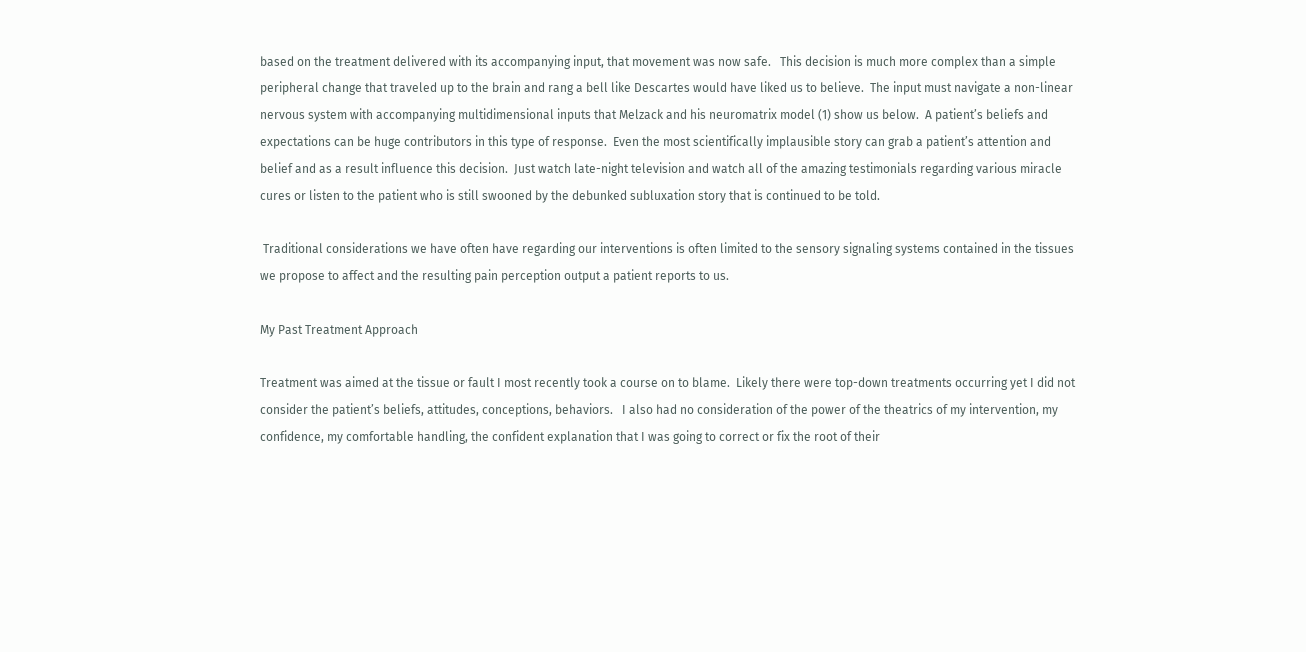based on the treatment delivered with its accompanying input, that movement was now safe.   This decision is much more complex than a simple peripheral change that traveled up to the brain and rang a bell like Descartes would have liked us to believe.  The input must navigate a non-linear nervous system with accompanying multidimensional inputs that Melzack and his neuromatrix model (1) show us below.  A patient’s beliefs and expectations can be huge contributors in this type of response.  Even the most scientifically implausible story can grab a patient’s attention and belief and as a result influence this decision.  Just watch late-night television and watch all of the amazing testimonials regarding various miracle cures or listen to the patient who is still swooned by the debunked subluxation story that is continued to be told.

 Traditional considerations we have often have regarding our interventions is often limited to the sensory signaling systems contained in the tissues we propose to affect and the resulting pain perception output a patient reports to us.

My Past Treatment Approach

Treatment was aimed at the tissue or fault I most recently took a course on to blame.  Likely there were top-down treatments occurring yet I did not consider the patient’s beliefs, attitudes, conceptions, behaviors.   I also had no consideration of the power of the theatrics of my intervention, my confidence, my comfortable handling, the confident explanation that I was going to correct or fix the root of their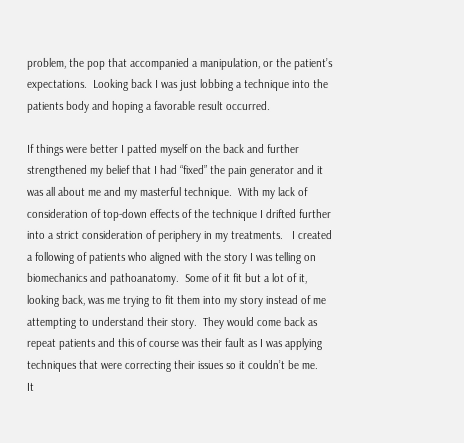problem, the pop that accompanied a manipulation, or the patient’s expectations.  Looking back I was just lobbing a technique into the patients body and hoping a favorable result occurred.

If things were better I patted myself on the back and further strengthened my belief that I had “fixed” the pain generator and it was all about me and my masterful technique.  With my lack of consideration of top-down effects of the technique I drifted further into a strict consideration of periphery in my treatments.   I created a following of patients who aligned with the story I was telling on biomechanics and pathoanatomy.  Some of it fit but a lot of it, looking back, was me trying to fit them into my story instead of me attempting to understand their story.  They would come back as repeat patients and this of course was their fault as I was applying techniques that were correcting their issues so it couldn’t be me.     It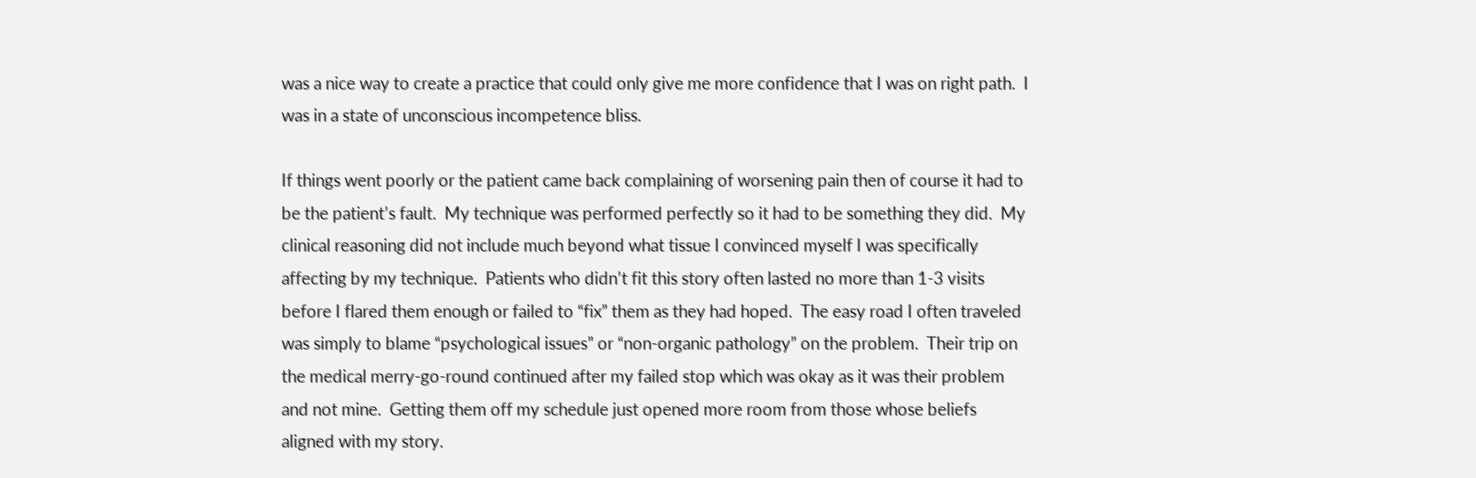was a nice way to create a practice that could only give me more confidence that I was on right path.  I was in a state of unconscious incompetence bliss.

If things went poorly or the patient came back complaining of worsening pain then of course it had to be the patient’s fault.  My technique was performed perfectly so it had to be something they did.  My clinical reasoning did not include much beyond what tissue I convinced myself I was specifically affecting by my technique.  Patients who didn’t fit this story often lasted no more than 1-3 visits before I flared them enough or failed to “fix” them as they had hoped.  The easy road I often traveled was simply to blame “psychological issues” or “non-organic pathology” on the problem.  Their trip on the medical merry-go-round continued after my failed stop which was okay as it was their problem and not mine.  Getting them off my schedule just opened more room from those whose beliefs aligned with my story.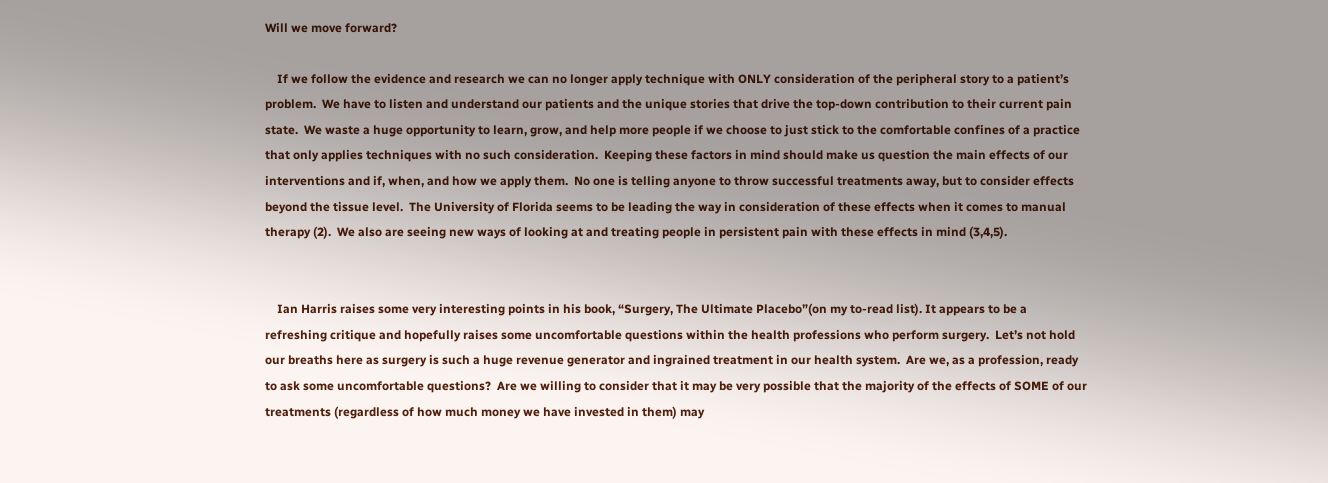Will we move forward?

    If we follow the evidence and research we can no longer apply technique with ONLY consideration of the peripheral story to a patient’s problem.  We have to listen and understand our patients and the unique stories that drive the top-down contribution to their current pain state.  We waste a huge opportunity to learn, grow, and help more people if we choose to just stick to the comfortable confines of a practice that only applies techniques with no such consideration.  Keeping these factors in mind should make us question the main effects of our interventions and if, when, and how we apply them.  No one is telling anyone to throw successful treatments away, but to consider effects beyond the tissue level.  The University of Florida seems to be leading the way in consideration of these effects when it comes to manual therapy (2).  We also are seeing new ways of looking at and treating people in persistent pain with these effects in mind (3,4,5).


    Ian Harris raises some very interesting points in his book, “Surgery, The Ultimate Placebo”(on my to-read list). It appears to be a refreshing critique and hopefully raises some uncomfortable questions within the health professions who perform surgery.  Let’s not hold our breaths here as surgery is such a huge revenue generator and ingrained treatment in our health system.  Are we, as a profession, ready to ask some uncomfortable questions?  Are we willing to consider that it may be very possible that the majority of the effects of SOME of our treatments (regardless of how much money we have invested in them) may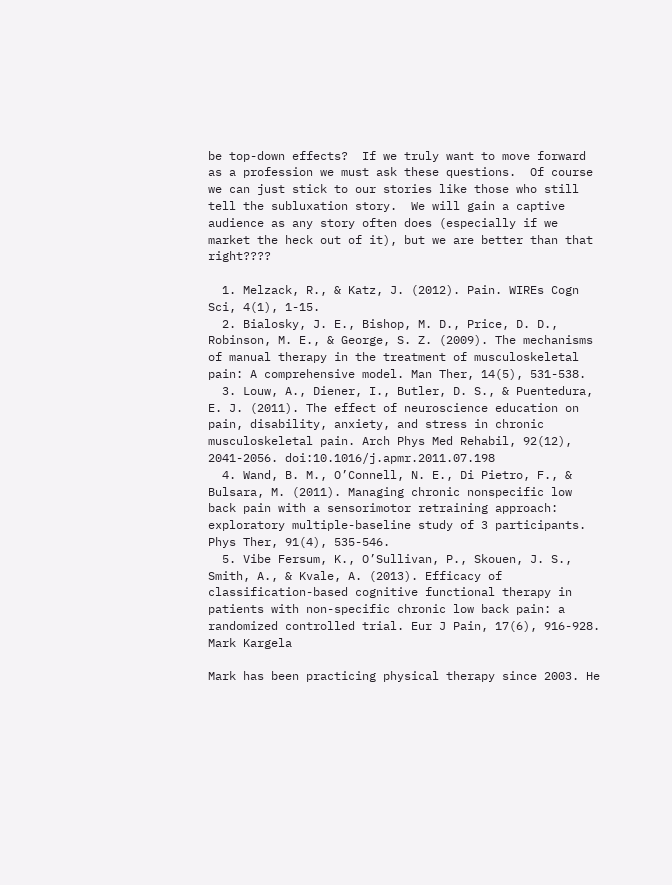be top-down effects?  If we truly want to move forward as a profession we must ask these questions.  Of course we can just stick to our stories like those who still tell the subluxation story.  We will gain a captive audience as any story often does (especially if we market the heck out of it), but we are better than that right????

  1. Melzack, R., & Katz, J. (2012). Pain. WIREs Cogn Sci, 4(1), 1-15.
  2. Bialosky, J. E., Bishop, M. D., Price, D. D., Robinson, M. E., & George, S. Z. (2009). The mechanisms of manual therapy in the treatment of musculoskeletal pain: A comprehensive model. Man Ther, 14(5), 531-538.
  3. Louw, A., Diener, I., Butler, D. S., & Puentedura, E. J. (2011). The effect of neuroscience education on pain, disability, anxiety, and stress in chronic musculoskeletal pain. Arch Phys Med Rehabil, 92(12), 2041-2056. doi:10.1016/j.apmr.2011.07.198
  4. Wand, B. M., O’Connell, N. E., Di Pietro, F., & Bulsara, M. (2011). Managing chronic nonspecific low back pain with a sensorimotor retraining approach: exploratory multiple-baseline study of 3 participants. Phys Ther, 91(4), 535-546.
  5. Vibe Fersum, K., O’Sullivan, P., Skouen, J. S., Smith, A., & Kvale, A. (2013). Efficacy of classification-based cognitive functional therapy in patients with non-specific chronic low back pain: a randomized controlled trial. Eur J Pain, 17(6), 916-928.
Mark Kargela

Mark has been practicing physical therapy since 2003. He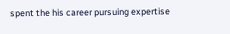spent the his career pursuing expertise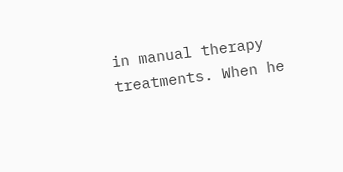in manual therapy treatments. When he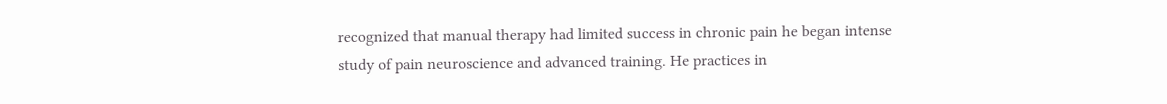recognized that manual therapy had limited success in chronic pain he began intense study of pain neuroscience and advanced training. He practices in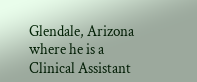Glendale, Arizona where he is a Clinical Assistant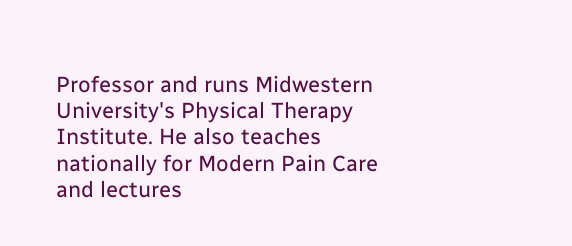Professor and runs Midwestern University's Physical Therapy Institute. He also teaches nationally for Modern Pain Care and lectures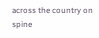across the country on spine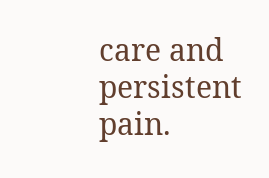care and persistent pain.